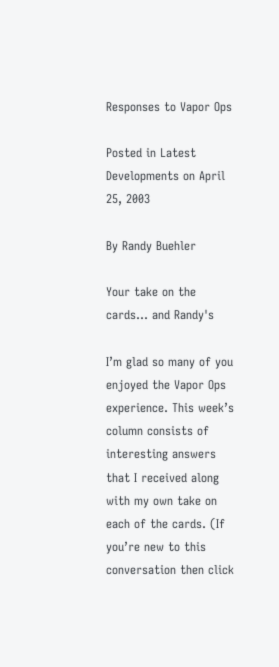Responses to Vapor Ops

Posted in Latest Developments on April 25, 2003

By Randy Buehler

Your take on the cards... and Randy's

I’m glad so many of you enjoyed the Vapor Ops experience. This week’s column consists of interesting answers that I received along with my own take on each of the cards. (If you’re new to this conversation then click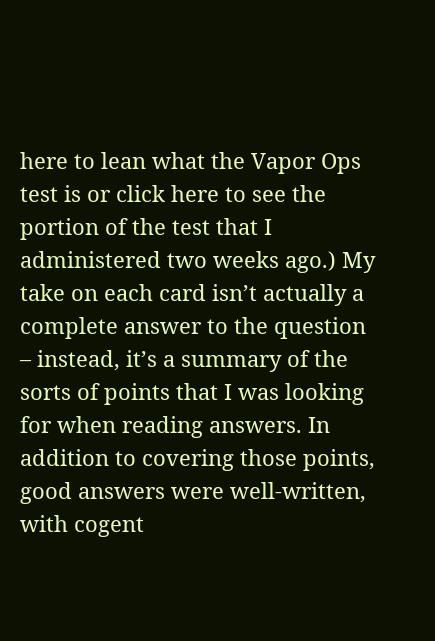here to lean what the Vapor Ops test is or click here to see the portion of the test that I administered two weeks ago.) My take on each card isn’t actually a complete answer to the question – instead, it’s a summary of the sorts of points that I was looking for when reading answers. In addition to covering those points, good answers were well-written, with cogent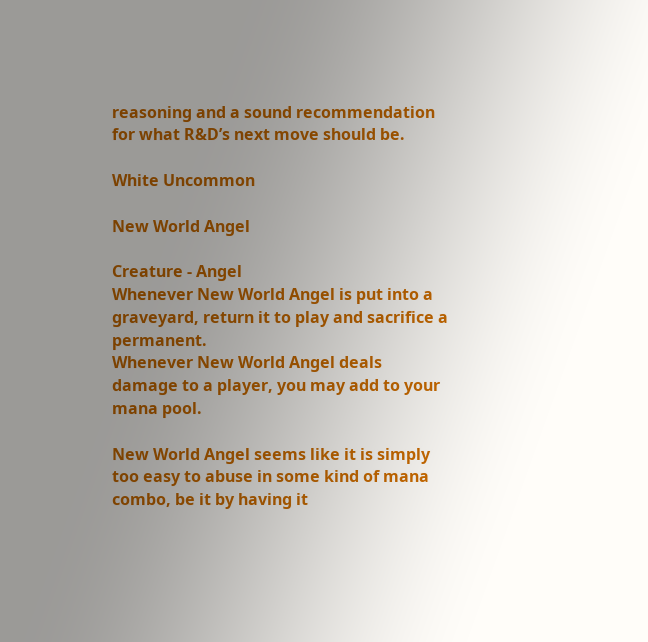reasoning and a sound recommendation for what R&D’s next move should be.

White Uncommon

New World Angel

Creature - Angel
Whenever New World Angel is put into a graveyard, return it to play and sacrifice a permanent.
Whenever New World Angel deals damage to a player, you may add to your mana pool.

New World Angel seems like it is simply too easy to abuse in some kind of mana combo, be it by having it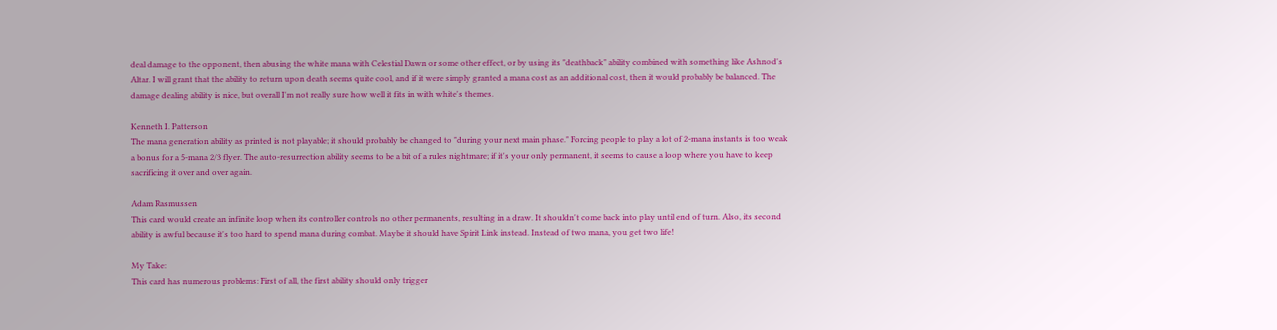deal damage to the opponent, then abusing the white mana with Celestial Dawn or some other effect, or by using its "deathback" ability combined with something like Ashnod's Altar. I will grant that the ability to return upon death seems quite cool, and if it were simply granted a mana cost as an additional cost, then it would probably be balanced. The damage dealing ability is nice, but overall I'm not really sure how well it fits in with white's themes.

Kenneth I. Patterson
The mana generation ability as printed is not playable; it should probably be changed to "during your next main phase." Forcing people to play a lot of 2-mana instants is too weak a bonus for a 5-mana 2/3 flyer. The auto-resurrection ability seems to be a bit of a rules nightmare; if it's your only permanent, it seems to cause a loop where you have to keep sacrificing it over and over again.

Adam Rasmussen
This card would create an infinite loop when its controller controls no other permanents, resulting in a draw. It shouldn't come back into play until end of turn. Also, its second ability is awful because it's too hard to spend mana during combat. Maybe it should have Spirit Link instead. Instead of two mana, you get two life!

My Take:
This card has numerous problems: First of all, the first ability should only trigger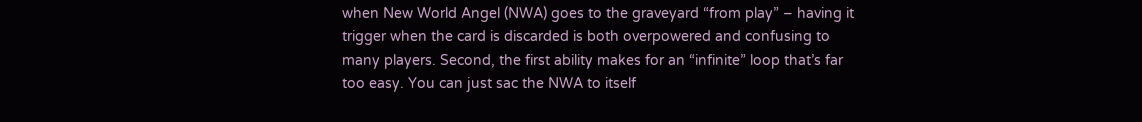when New World Angel (NWA) goes to the graveyard “from play” – having it trigger when the card is discarded is both overpowered and confusing to many players. Second, the first ability makes for an “infinite” loop that’s far too easy. You can just sac the NWA to itself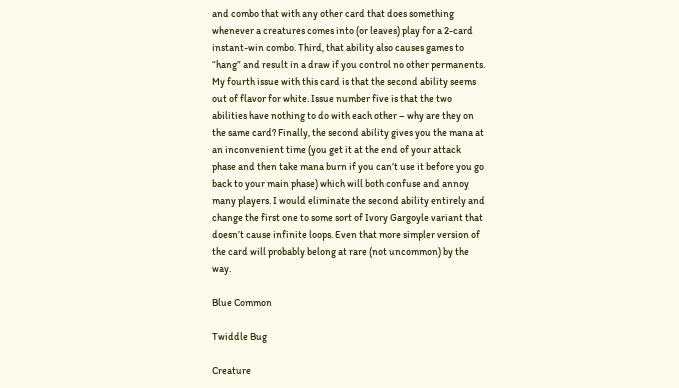and combo that with any other card that does something whenever a creatures comes into (or leaves) play for a 2-card instant-win combo. Third, that ability also causes games to “hang” and result in a draw if you control no other permanents. My fourth issue with this card is that the second ability seems out of flavor for white. Issue number five is that the two abilities have nothing to do with each other – why are they on the same card? Finally, the second ability gives you the mana at an inconvenient time (you get it at the end of your attack phase and then take mana burn if you can’t use it before you go back to your main phase) which will both confuse and annoy many players. I would eliminate the second ability entirely and change the first one to some sort of Ivory Gargoyle variant that doesn’t cause infinite loops. Even that more simpler version of the card will probably belong at rare (not uncommon) by the way.

Blue Common

Twiddle Bug

Creature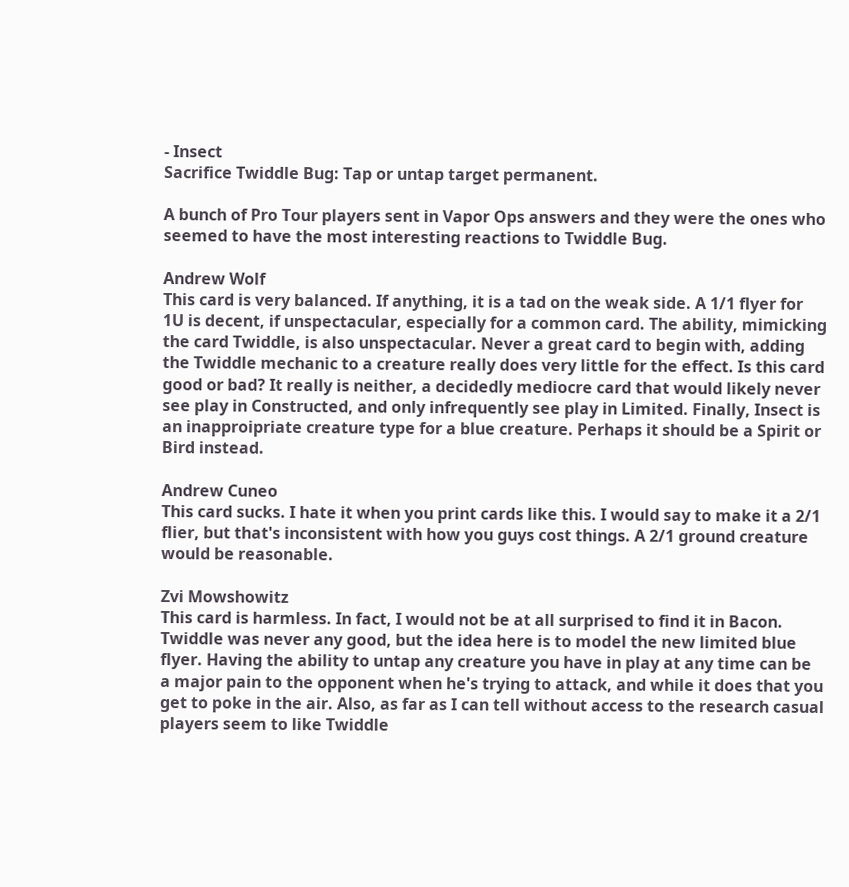- Insect
Sacrifice Twiddle Bug: Tap or untap target permanent.

A bunch of Pro Tour players sent in Vapor Ops answers and they were the ones who seemed to have the most interesting reactions to Twiddle Bug.

Andrew Wolf
This card is very balanced. If anything, it is a tad on the weak side. A 1/1 flyer for 1U is decent, if unspectacular, especially for a common card. The ability, mimicking the card Twiddle, is also unspectacular. Never a great card to begin with, adding the Twiddle mechanic to a creature really does very little for the effect. Is this card good or bad? It really is neither, a decidedly mediocre card that would likely never see play in Constructed, and only infrequently see play in Limited. Finally, Insect is an inapproipriate creature type for a blue creature. Perhaps it should be a Spirit or Bird instead.

Andrew Cuneo
This card sucks. I hate it when you print cards like this. I would say to make it a 2/1 flier, but that's inconsistent with how you guys cost things. A 2/1 ground creature would be reasonable.

Zvi Mowshowitz
This card is harmless. In fact, I would not be at all surprised to find it in Bacon. Twiddle was never any good, but the idea here is to model the new limited blue flyer. Having the ability to untap any creature you have in play at any time can be a major pain to the opponent when he's trying to attack, and while it does that you get to poke in the air. Also, as far as I can tell without access to the research casual players seem to like Twiddle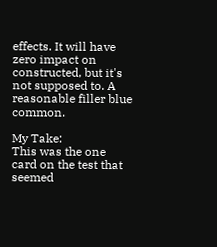effects. It will have zero impact on constructed, but it's not supposed to. A reasonable filler blue common.

My Take:
This was the one card on the test that seemed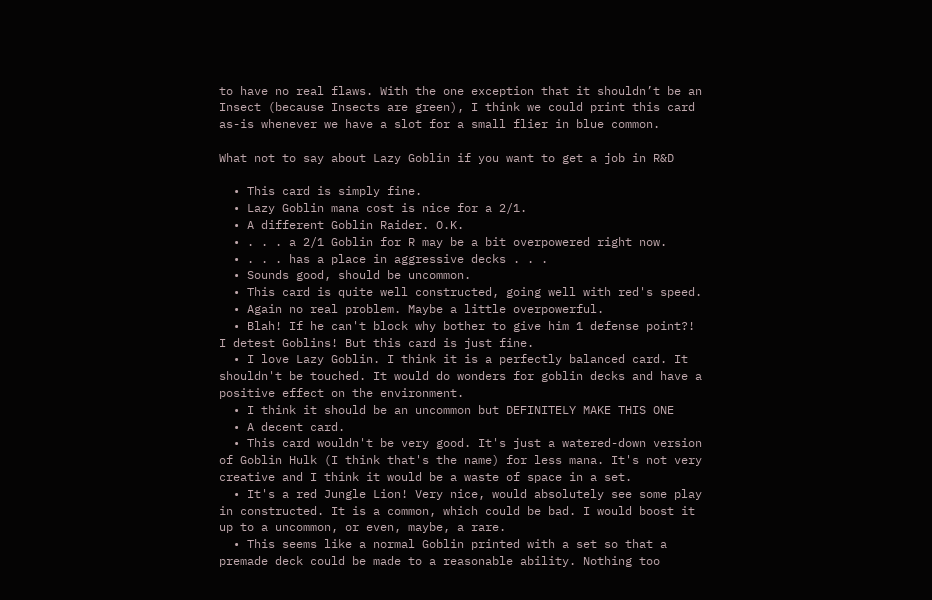to have no real flaws. With the one exception that it shouldn’t be an Insect (because Insects are green), I think we could print this card as-is whenever we have a slot for a small flier in blue common.

What not to say about Lazy Goblin if you want to get a job in R&D

  • This card is simply fine.
  • Lazy Goblin mana cost is nice for a 2/1.
  • A different Goblin Raider. O.K.
  • . . . a 2/1 Goblin for R may be a bit overpowered right now.
  • . . . has a place in aggressive decks . . .
  • Sounds good, should be uncommon.
  • This card is quite well constructed, going well with red's speed.
  • Again no real problem. Maybe a little overpowerful.
  • Blah! If he can't block why bother to give him 1 defense point?! I detest Goblins! But this card is just fine.
  • I love Lazy Goblin. I think it is a perfectly balanced card. It shouldn't be touched. It would do wonders for goblin decks and have a positive effect on the environment.
  • I think it should be an uncommon but DEFINITELY MAKE THIS ONE
  • A decent card.
  • This card wouldn't be very good. It's just a watered-down version of Goblin Hulk (I think that's the name) for less mana. It's not very creative and I think it would be a waste of space in a set.
  • It's a red Jungle Lion! Very nice, would absolutely see some play in constructed. It is a common, which could be bad. I would boost it up to a uncommon, or even, maybe, a rare.
  • This seems like a normal Goblin printed with a set so that a premade deck could be made to a reasonable ability. Nothing too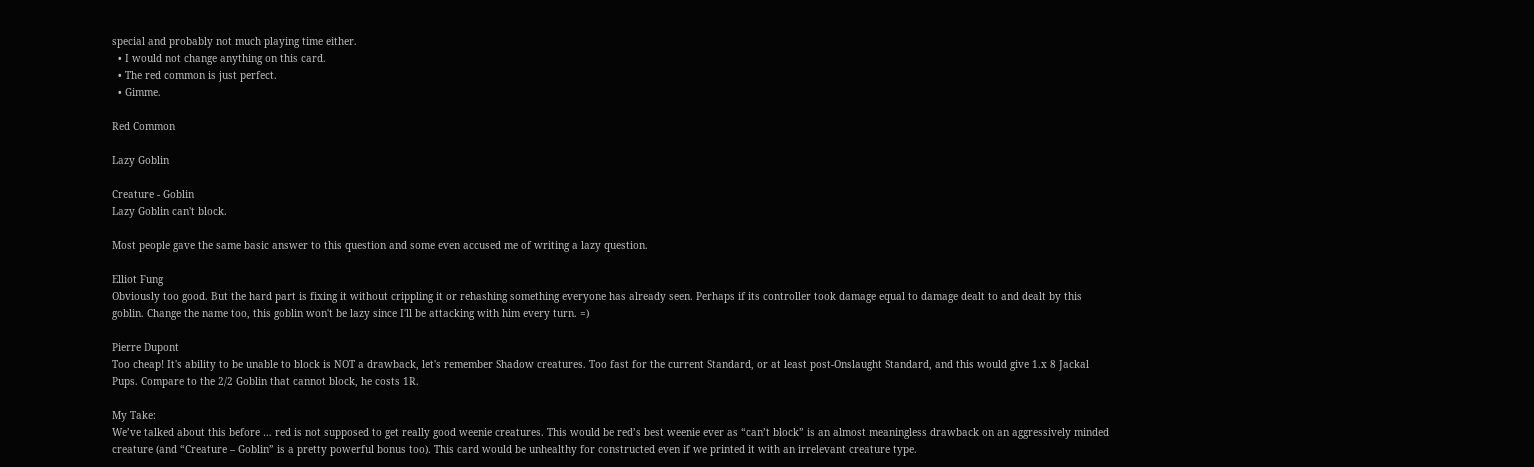special and probably not much playing time either.
  • I would not change anything on this card.
  • The red common is just perfect.
  • Gimme.

Red Common

Lazy Goblin

Creature - Goblin
Lazy Goblin can't block.

Most people gave the same basic answer to this question and some even accused me of writing a lazy question.

Elliot Fung
Obviously too good. But the hard part is fixing it without crippling it or rehashing something everyone has already seen. Perhaps if its controller took damage equal to damage dealt to and dealt by this goblin. Change the name too, this goblin won't be lazy since I'll be attacking with him every turn. =)

Pierre Dupont
Too cheap! It's ability to be unable to block is NOT a drawback, let's remember Shadow creatures. Too fast for the current Standard, or at least post-Onslaught Standard, and this would give 1.x 8 Jackal Pups. Compare to the 2/2 Goblin that cannot block, he costs 1R.

My Take:
We’ve talked about this before … red is not supposed to get really good weenie creatures. This would be red’s best weenie ever as “can’t block” is an almost meaningless drawback on an aggressively minded creature (and “Creature – Goblin” is a pretty powerful bonus too). This card would be unhealthy for constructed even if we printed it with an irrelevant creature type.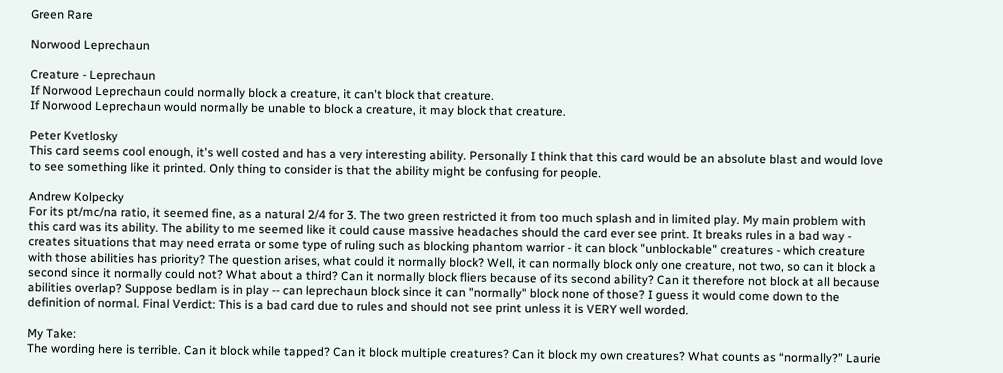Green Rare

Norwood Leprechaun

Creature - Leprechaun
If Norwood Leprechaun could normally block a creature, it can't block that creature.
If Norwood Leprechaun would normally be unable to block a creature, it may block that creature.

Peter Kvetlosky
This card seems cool enough, it's well costed and has a very interesting ability. Personally I think that this card would be an absolute blast and would love to see something like it printed. Only thing to consider is that the ability might be confusing for people.

Andrew Kolpecky
For its pt/mc/na ratio, it seemed fine, as a natural 2/4 for 3. The two green restricted it from too much splash and in limited play. My main problem with this card was its ability. The ability to me seemed like it could cause massive headaches should the card ever see print. It breaks rules in a bad way - creates situations that may need errata or some type of ruling such as blocking phantom warrior - it can block "unblockable" creatures - which creature with those abilities has priority? The question arises, what could it normally block? Well, it can normally block only one creature, not two, so can it block a second since it normally could not? What about a third? Can it normally block fliers because of its second ability? Can it therefore not block at all because abilities overlap? Suppose bedlam is in play -- can leprechaun block since it can "normally" block none of those? I guess it would come down to the definition of normal. Final Verdict: This is a bad card due to rules and should not see print unless it is VERY well worded.

My Take:
The wording here is terrible. Can it block while tapped? Can it block multiple creatures? Can it block my own creatures? What counts as “normally?” Laurie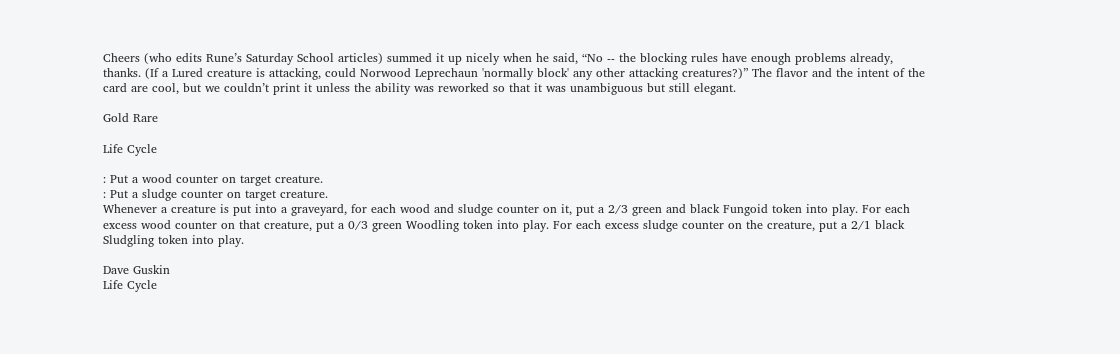Cheers (who edits Rune’s Saturday School articles) summed it up nicely when he said, “No -- the blocking rules have enough problems already, thanks. (If a Lured creature is attacking, could Norwood Leprechaun 'normally block' any other attacking creatures?)” The flavor and the intent of the card are cool, but we couldn’t print it unless the ability was reworked so that it was unambiguous but still elegant.

Gold Rare

Life Cycle

: Put a wood counter on target creature.
: Put a sludge counter on target creature.
Whenever a creature is put into a graveyard, for each wood and sludge counter on it, put a 2/3 green and black Fungoid token into play. For each excess wood counter on that creature, put a 0/3 green Woodling token into play. For each excess sludge counter on the creature, put a 2/1 black Sludgling token into play.

Dave Guskin
Life Cycle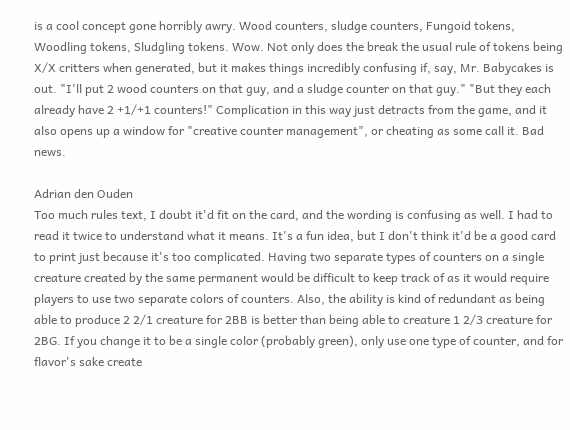is a cool concept gone horribly awry. Wood counters, sludge counters, Fungoid tokens, Woodling tokens, Sludgling tokens. Wow. Not only does the break the usual rule of tokens being X/X critters when generated, but it makes things incredibly confusing if, say, Mr. Babycakes is out. "I'll put 2 wood counters on that guy, and a sludge counter on that guy." "But they each already have 2 +1/+1 counters!" Complication in this way just detracts from the game, and it also opens up a window for "creative counter management", or cheating as some call it. Bad news.

Adrian den Ouden
Too much rules text, I doubt it'd fit on the card, and the wording is confusing as well. I had to read it twice to understand what it means. It's a fun idea, but I don't think it'd be a good card to print just because it's too complicated. Having two separate types of counters on a single creature created by the same permanent would be difficult to keep track of as it would require players to use two separate colors of counters. Also, the ability is kind of redundant as being able to produce 2 2/1 creature for 2BB is better than being able to creature 1 2/3 creature for 2BG. If you change it to be a single color (probably green), only use one type of counter, and for flavor's sake create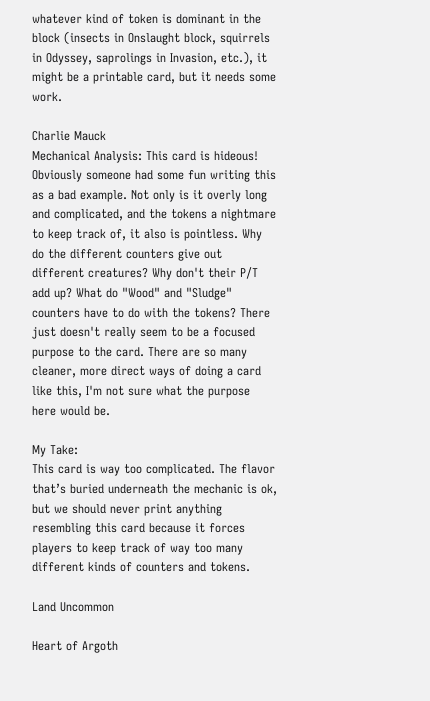whatever kind of token is dominant in the block (insects in Onslaught block, squirrels in Odyssey, saprolings in Invasion, etc.), it might be a printable card, but it needs some work.

Charlie Mauck
Mechanical Analysis: This card is hideous! Obviously someone had some fun writing this as a bad example. Not only is it overly long and complicated, and the tokens a nightmare to keep track of, it also is pointless. Why do the different counters give out different creatures? Why don't their P/T add up? What do "Wood" and "Sludge" counters have to do with the tokens? There just doesn't really seem to be a focused purpose to the card. There are so many cleaner, more direct ways of doing a card like this, I'm not sure what the purpose here would be.

My Take:
This card is way too complicated. The flavor that’s buried underneath the mechanic is ok, but we should never print anything resembling this card because it forces players to keep track of way too many different kinds of counters and tokens.

Land Uncommon

Heart of Argoth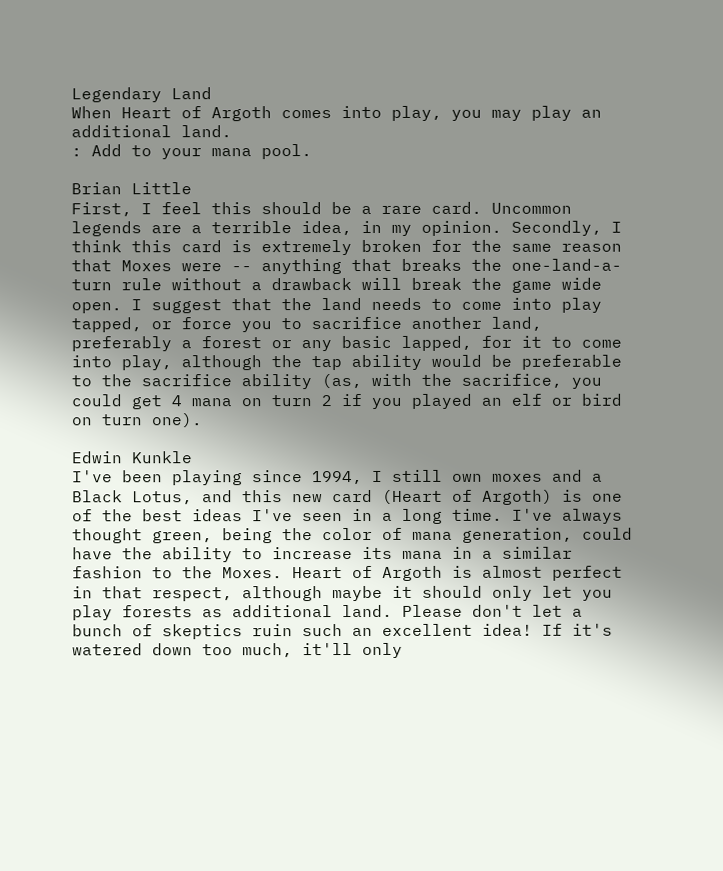Legendary Land
When Heart of Argoth comes into play, you may play an additional land.
: Add to your mana pool.

Brian Little
First, I feel this should be a rare card. Uncommon legends are a terrible idea, in my opinion. Secondly, I think this card is extremely broken for the same reason that Moxes were -- anything that breaks the one-land-a-turn rule without a drawback will break the game wide open. I suggest that the land needs to come into play tapped, or force you to sacrifice another land, preferably a forest or any basic lapped, for it to come into play, although the tap ability would be preferable to the sacrifice ability (as, with the sacrifice, you could get 4 mana on turn 2 if you played an elf or bird on turn one).

Edwin Kunkle
I've been playing since 1994, I still own moxes and a Black Lotus, and this new card (Heart of Argoth) is one of the best ideas I've seen in a long time. I've always thought green, being the color of mana generation, could have the ability to increase its mana in a similar fashion to the Moxes. Heart of Argoth is almost perfect in that respect, although maybe it should only let you play forests as additional land. Please don't let a bunch of skeptics ruin such an excellent idea! If it's watered down too much, it'll only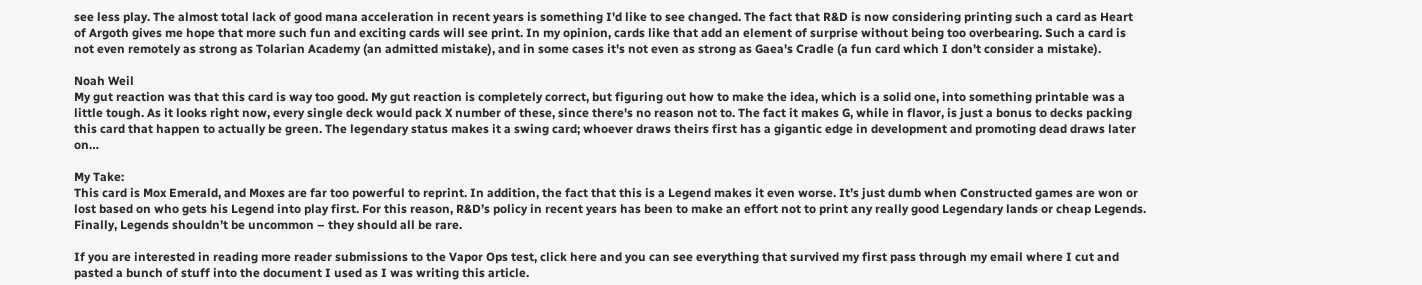see less play. The almost total lack of good mana acceleration in recent years is something I'd like to see changed. The fact that R&D is now considering printing such a card as Heart of Argoth gives me hope that more such fun and exciting cards will see print. In my opinion, cards like that add an element of surprise without being too overbearing. Such a card is not even remotely as strong as Tolarian Academy (an admitted mistake), and in some cases it's not even as strong as Gaea's Cradle (a fun card which I don't consider a mistake).

Noah Weil
My gut reaction was that this card is way too good. My gut reaction is completely correct, but figuring out how to make the idea, which is a solid one, into something printable was a little tough. As it looks right now, every single deck would pack X number of these, since there's no reason not to. The fact it makes G, while in flavor, is just a bonus to decks packing this card that happen to actually be green. The legendary status makes it a swing card; whoever draws theirs first has a gigantic edge in development and promoting dead draws later on…

My Take:
This card is Mox Emerald, and Moxes are far too powerful to reprint. In addition, the fact that this is a Legend makes it even worse. It’s just dumb when Constructed games are won or lost based on who gets his Legend into play first. For this reason, R&D’s policy in recent years has been to make an effort not to print any really good Legendary lands or cheap Legends. Finally, Legends shouldn’t be uncommon – they should all be rare.

If you are interested in reading more reader submissions to the Vapor Ops test, click here and you can see everything that survived my first pass through my email where I cut and pasted a bunch of stuff into the document I used as I was writing this article.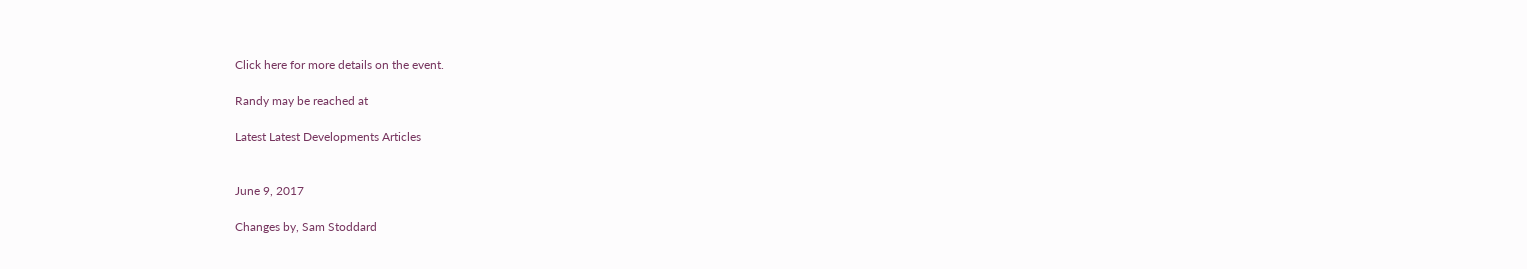Click here for more details on the event.

Randy may be reached at

Latest Latest Developments Articles


June 9, 2017

Changes by, Sam Stoddard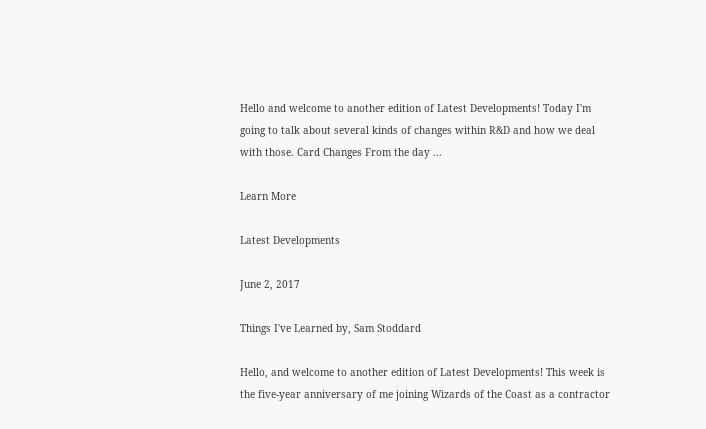Hello and welcome to another edition of Latest Developments! Today I'm going to talk about several kinds of changes within R&D and how we deal with those. Card Changes From the day ...

Learn More

Latest Developments

June 2, 2017

Things I've Learned by, Sam Stoddard

Hello, and welcome to another edition of Latest Developments! This week is the five-year anniversary of me joining Wizards of the Coast as a contractor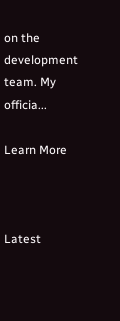on the development team. My officia...

Learn More



Latest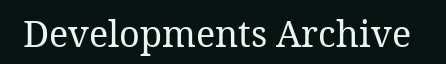Developments Archive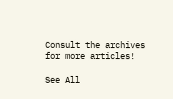Consult the archives for more articles!

See All